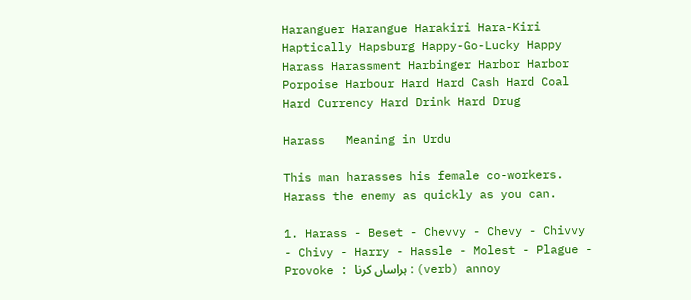Haranguer Harangue Harakiri Hara-Kiri Haptically Hapsburg Happy-Go-Lucky Happy Harass Harassment Harbinger Harbor Harbor Porpoise Harbour Hard Hard Cash Hard Coal Hard Currency Hard Drink Hard Drug

Harass   Meaning in Urdu

This man harasses his female co-workers.
Harass the enemy as quickly as you can.

1. Harass - Beset - Chevvy - Chevy - Chivvy - Chivy - Harry - Hassle - Molest - Plague - Provoke : ہراساں کرنا : (verb) annoy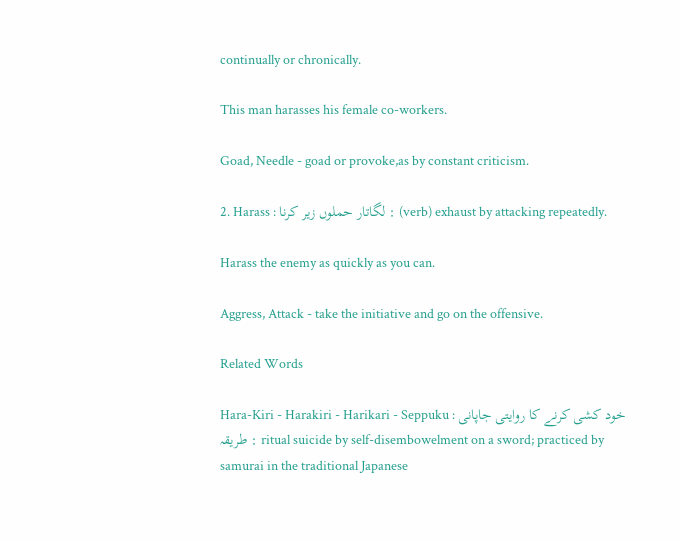continually or chronically.

This man harasses his female co-workers.

Goad, Needle - goad or provoke,as by constant criticism.

2. Harass : لگاتار حملوں زیر کرنا : (verb) exhaust by attacking repeatedly.

Harass the enemy as quickly as you can.

Aggress, Attack - take the initiative and go on the offensive.

Related Words

Hara-Kiri - Harakiri - Harikari - Seppuku : خود کشی کرنے کا روایتی جاپانی طریقہ : ritual suicide by self-disembowelment on a sword; practiced by samurai in the traditional Japanese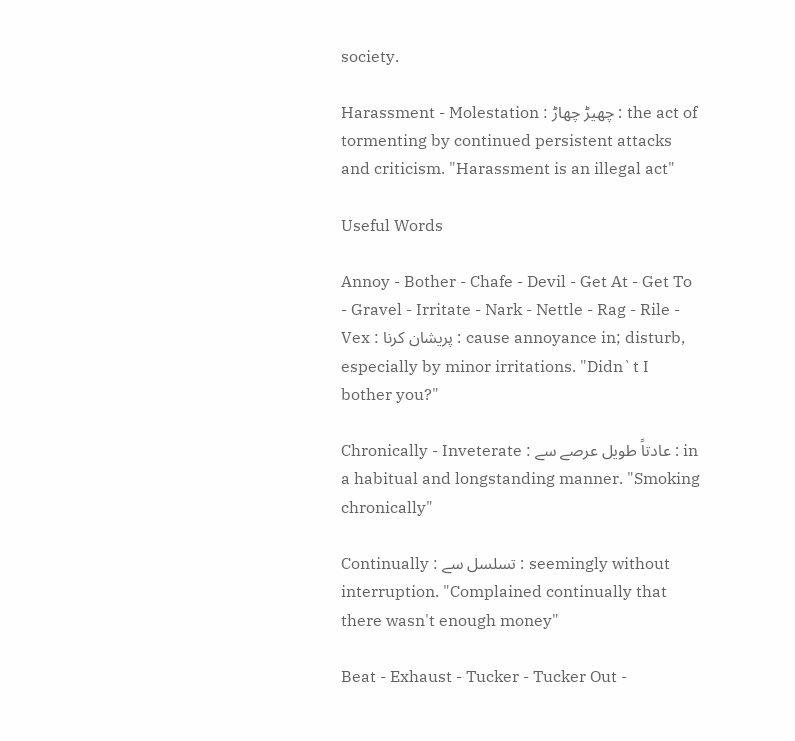society.

Harassment - Molestation : چھیڑ چھاڑ : the act of tormenting by continued persistent attacks and criticism. "Harassment is an illegal act"

Useful Words

Annoy - Bother - Chafe - Devil - Get At - Get To - Gravel - Irritate - Nark - Nettle - Rag - Rile - Vex : پریشان کرنا : cause annoyance in; disturb, especially by minor irritations. "Didn`t I bother you?"

Chronically - Inveterate : عادتاً طویل عرصے سے : in a habitual and longstanding manner. "Smoking chronically"

Continually : تسلسل سے : seemingly without interruption. "Complained continually that there wasn't enough money"

Beat - Exhaust - Tucker - Tucker Out -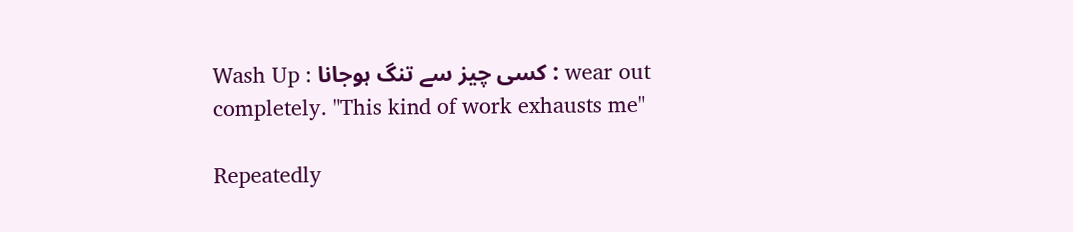Wash Up : کسی چیز سے تنگ ہوجانا : wear out completely. "This kind of work exhausts me"

Repeatedly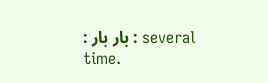: بار بار : several time.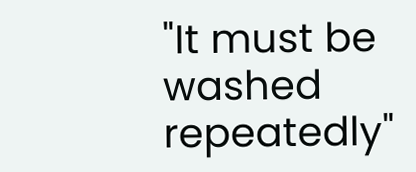"It must be washed repeatedly"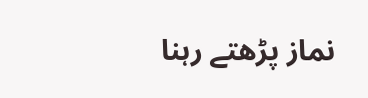نماز پڑھتے رہنا